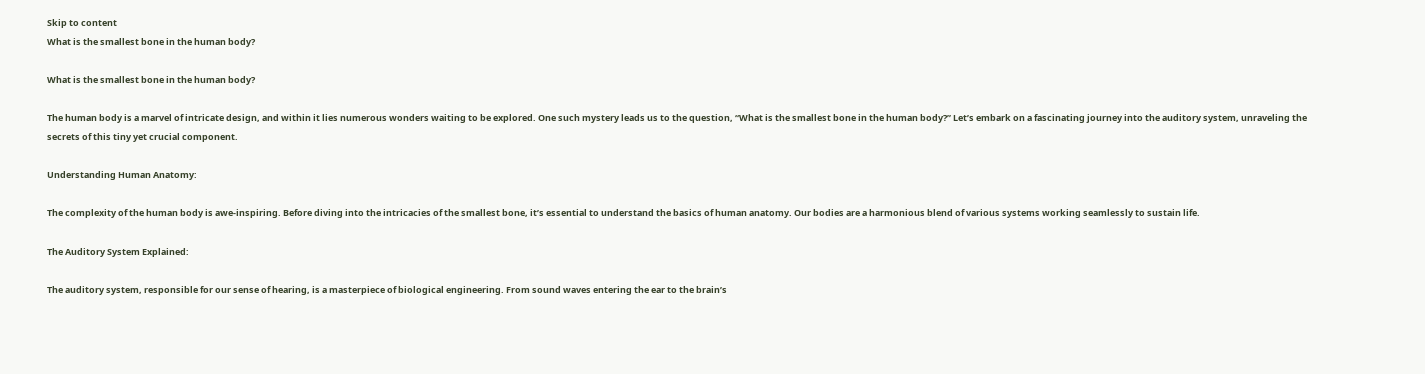Skip to content
What is the smallest bone in the human body?

What is the smallest bone in the human body?

The human body is a marvel of intricate design, and within it lies numerous wonders waiting to be explored. One such mystery leads us to the question, “What is the smallest bone in the human body?” Let’s embark on a fascinating journey into the auditory system, unraveling the secrets of this tiny yet crucial component.

Understanding Human Anatomy:

The complexity of the human body is awe-inspiring. Before diving into the intricacies of the smallest bone, it’s essential to understand the basics of human anatomy. Our bodies are a harmonious blend of various systems working seamlessly to sustain life.

The Auditory System Explained:

The auditory system, responsible for our sense of hearing, is a masterpiece of biological engineering. From sound waves entering the ear to the brain’s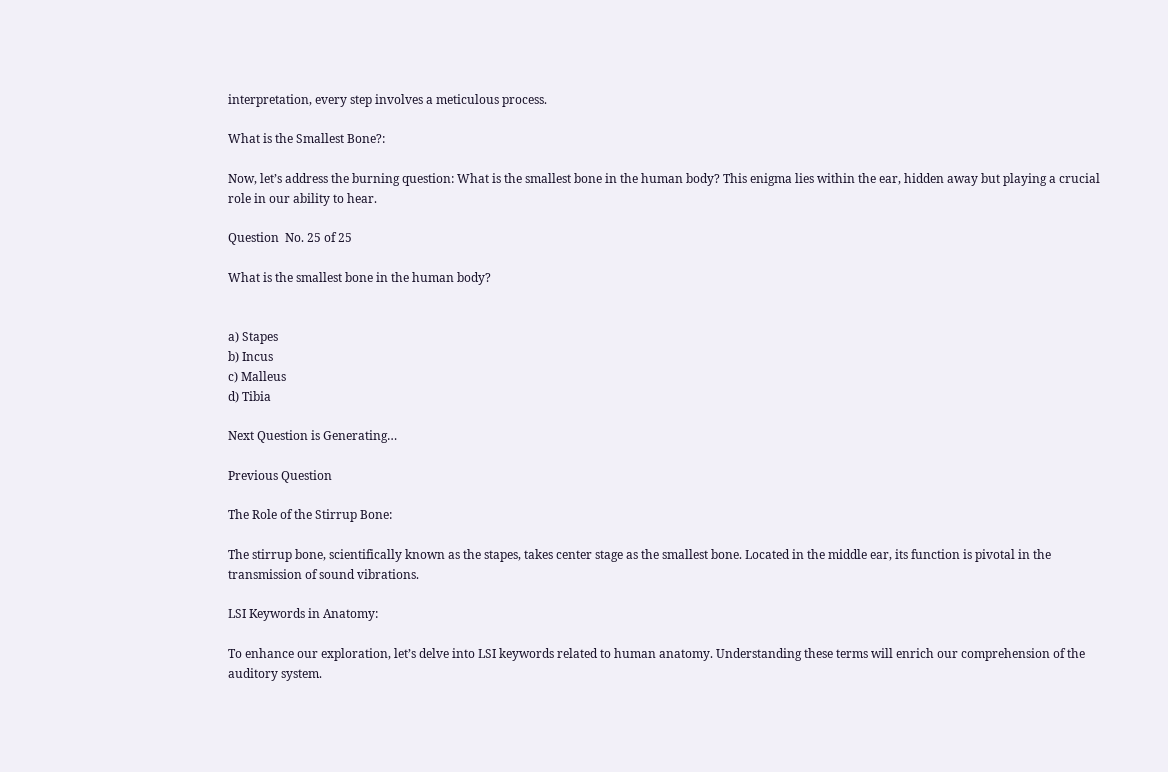interpretation, every step involves a meticulous process.

What is the Smallest Bone?:

Now, let’s address the burning question: What is the smallest bone in the human body? This enigma lies within the ear, hidden away but playing a crucial role in our ability to hear.

Question  No. 25 of 25

What is the smallest bone in the human body?


a) Stapes
b) Incus
c) Malleus
d) Tibia

Next Question is Generating…

Previous Question

The Role of the Stirrup Bone:

The stirrup bone, scientifically known as the stapes, takes center stage as the smallest bone. Located in the middle ear, its function is pivotal in the transmission of sound vibrations.

LSI Keywords in Anatomy:

To enhance our exploration, let’s delve into LSI keywords related to human anatomy. Understanding these terms will enrich our comprehension of the auditory system.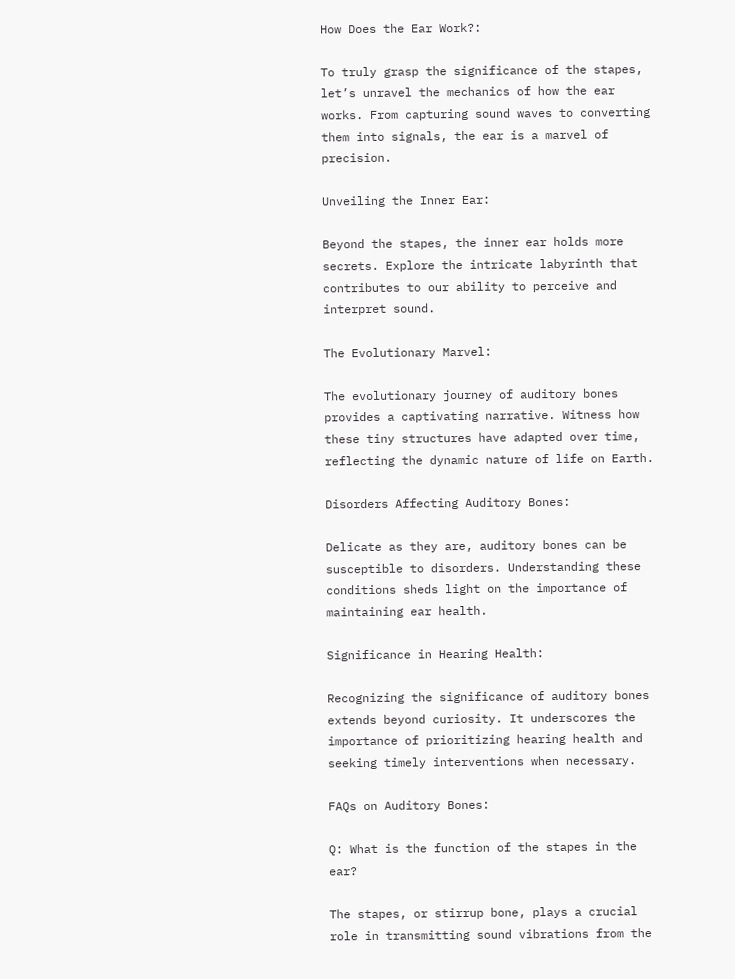How Does the Ear Work?:

To truly grasp the significance of the stapes, let’s unravel the mechanics of how the ear works. From capturing sound waves to converting them into signals, the ear is a marvel of precision.

Unveiling the Inner Ear:

Beyond the stapes, the inner ear holds more secrets. Explore the intricate labyrinth that contributes to our ability to perceive and interpret sound.

The Evolutionary Marvel:

The evolutionary journey of auditory bones provides a captivating narrative. Witness how these tiny structures have adapted over time, reflecting the dynamic nature of life on Earth.

Disorders Affecting Auditory Bones:

Delicate as they are, auditory bones can be susceptible to disorders. Understanding these conditions sheds light on the importance of maintaining ear health.

Significance in Hearing Health:

Recognizing the significance of auditory bones extends beyond curiosity. It underscores the importance of prioritizing hearing health and seeking timely interventions when necessary.

FAQs on Auditory Bones:

Q: What is the function of the stapes in the ear?

The stapes, or stirrup bone, plays a crucial role in transmitting sound vibrations from the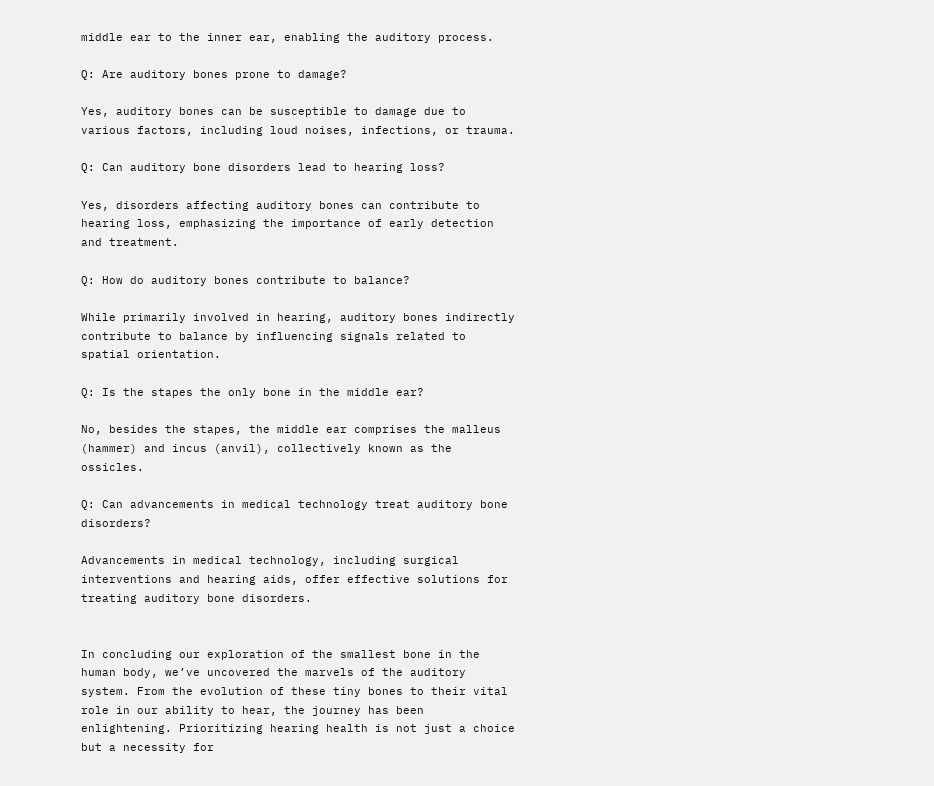middle ear to the inner ear, enabling the auditory process.

Q: Are auditory bones prone to damage?

Yes, auditory bones can be susceptible to damage due to various factors, including loud noises, infections, or trauma.

Q: Can auditory bone disorders lead to hearing loss?

Yes, disorders affecting auditory bones can contribute to hearing loss, emphasizing the importance of early detection and treatment.

Q: How do auditory bones contribute to balance?

While primarily involved in hearing, auditory bones indirectly contribute to balance by influencing signals related to spatial orientation.

Q: Is the stapes the only bone in the middle ear?

No, besides the stapes, the middle ear comprises the malleus (hammer) and incus (anvil), collectively known as the ossicles.

Q: Can advancements in medical technology treat auditory bone disorders?

Advancements in medical technology, including surgical interventions and hearing aids, offer effective solutions for treating auditory bone disorders.


In concluding our exploration of the smallest bone in the human body, we’ve uncovered the marvels of the auditory system. From the evolution of these tiny bones to their vital role in our ability to hear, the journey has been enlightening. Prioritizing hearing health is not just a choice but a necessity for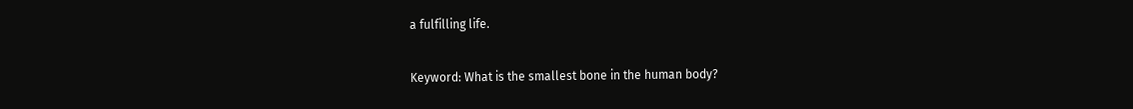a fulfilling life.

Keyword: What is the smallest bone in the human body?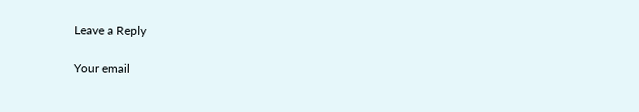Leave a Reply

Your email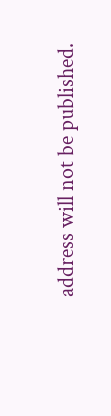address will not be published.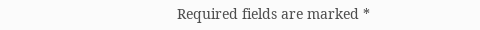Required fields are marked *